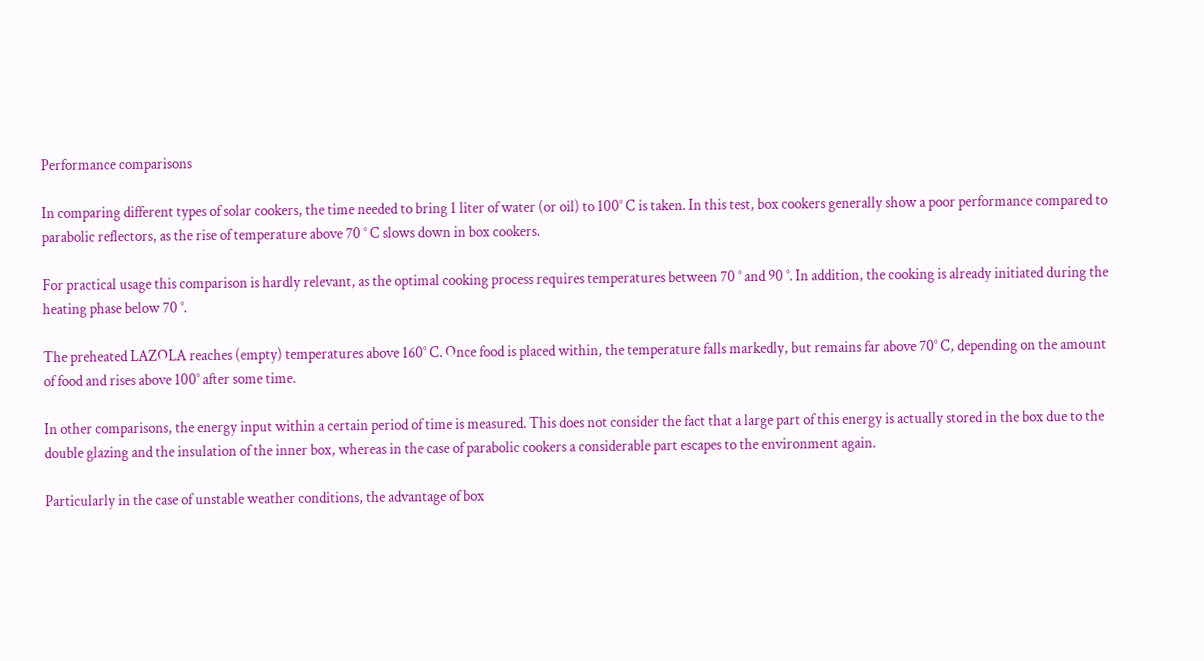Performance comparisons

In comparing different types of solar cookers, the time needed to bring 1 liter of water (or oil) to 100° C is taken. In this test, box cookers generally show a poor performance compared to parabolic reflectors, as the rise of temperature above 70 ° C slows down in box cookers.

For practical usage this comparison is hardly relevant, as the optimal cooking process requires temperatures between 70 ° and 90 °. In addition, the cooking is already initiated during the heating phase below 70 °.

The preheated LAZOLA reaches (empty) temperatures above 160° C. Once food is placed within, the temperature falls markedly, but remains far above 70° C, depending on the amount of food and rises above 100° after some time.

In other comparisons, the energy input within a certain period of time is measured. This does not consider the fact that a large part of this energy is actually stored in the box due to the double glazing and the insulation of the inner box, whereas in the case of parabolic cookers a considerable part escapes to the environment again.

Particularly in the case of unstable weather conditions, the advantage of box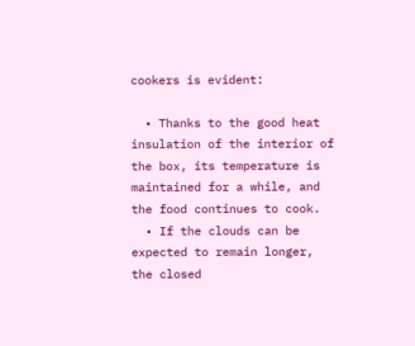cookers is evident:

  • Thanks to the good heat insulation of the interior of the box, its temperature is maintained for a while, and the food continues to cook.
  • If the clouds can be expected to remain longer, the closed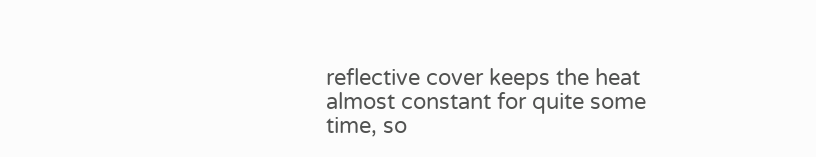reflective cover keeps the heat almost constant for quite some time, so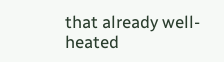that already well-heated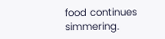food continues simmering.